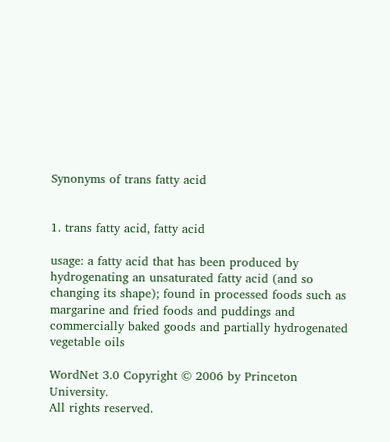Synonyms of trans fatty acid


1. trans fatty acid, fatty acid

usage: a fatty acid that has been produced by hydrogenating an unsaturated fatty acid (and so changing its shape); found in processed foods such as margarine and fried foods and puddings and commercially baked goods and partially hydrogenated vegetable oils

WordNet 3.0 Copyright © 2006 by Princeton University.
All rights reserved.